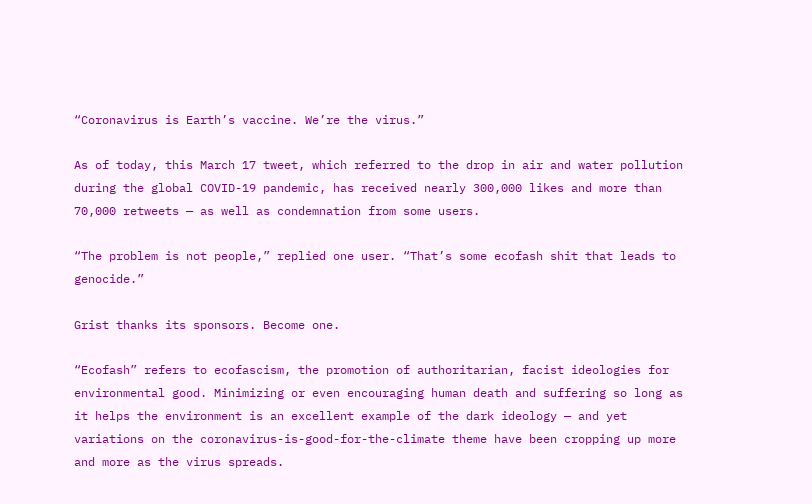“Coronavirus is Earth’s vaccine. We’re the virus.”

As of today, this March 17 tweet, which referred to the drop in air and water pollution during the global COVID-19 pandemic, has received nearly 300,000 likes and more than 70,000 retweets — as well as condemnation from some users.

“The problem is not people,” replied one user. “That’s some ecofash shit that leads to genocide.”

Grist thanks its sponsors. Become one.

“Ecofash” refers to ecofascism, the promotion of authoritarian, facist ideologies for environmental good. Minimizing or even encouraging human death and suffering so long as it helps the environment is an excellent example of the dark ideology — and yet variations on the coronavirus-is-good-for-the-climate theme have been cropping up more and more as the virus spreads.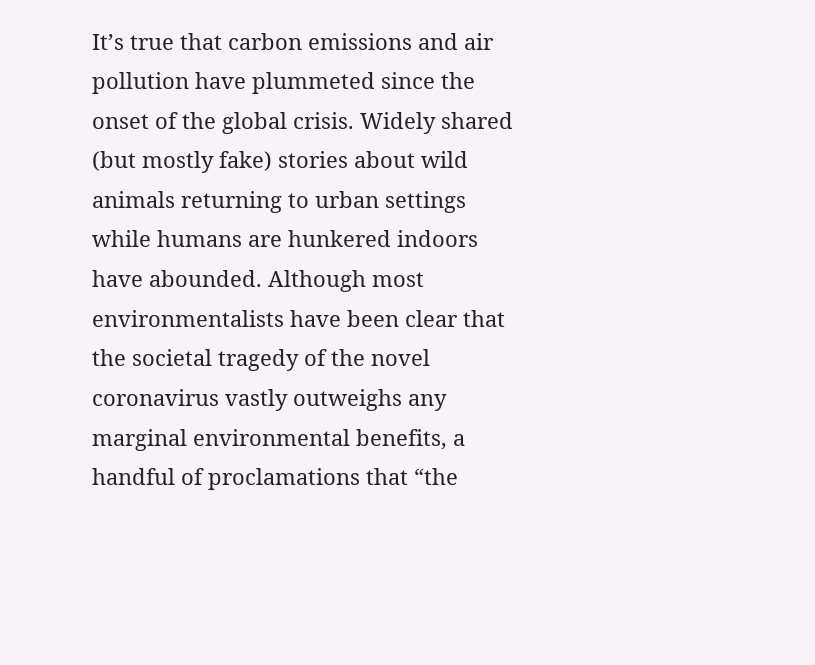It’s true that carbon emissions and air pollution have plummeted since the onset of the global crisis. Widely shared (but mostly fake) stories about wild animals returning to urban settings while humans are hunkered indoors have abounded. Although most environmentalists have been clear that the societal tragedy of the novel coronavirus vastly outweighs any marginal environmental benefits, a handful of proclamations that “the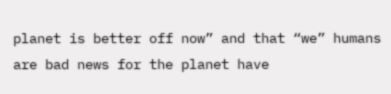planet is better off now” and that “we” humans are bad news for the planet have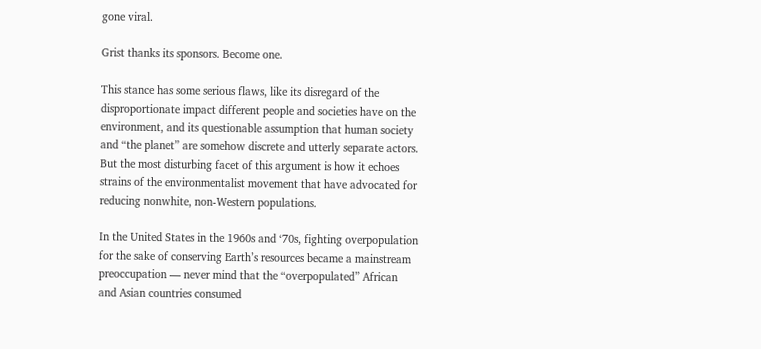gone viral.

Grist thanks its sponsors. Become one.

This stance has some serious flaws, like its disregard of the disproportionate impact different people and societies have on the environment, and its questionable assumption that human society and “the planet” are somehow discrete and utterly separate actors. But the most disturbing facet of this argument is how it echoes strains of the environmentalist movement that have advocated for reducing nonwhite, non-Western populations.

In the United States in the 1960s and ‘70s, fighting overpopulation for the sake of conserving Earth’s resources became a mainstream preoccupation — never mind that the “overpopulated” African and Asian countries consumed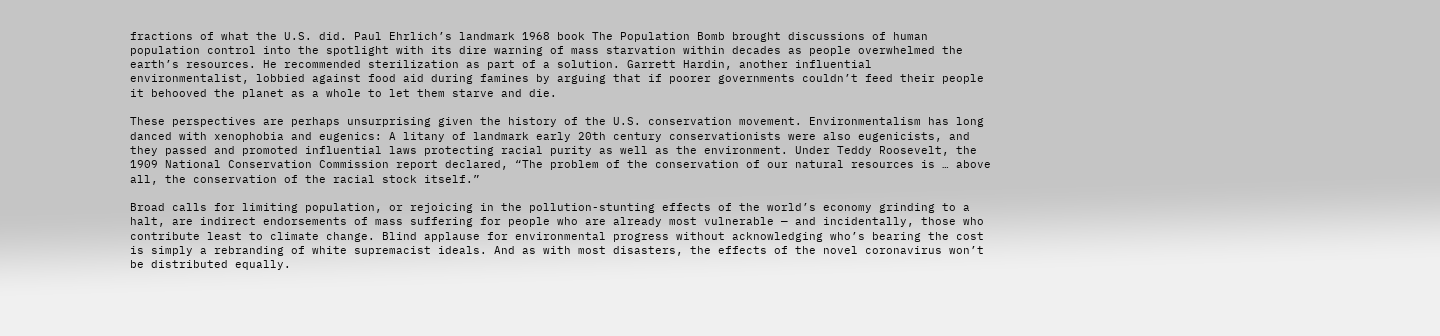fractions of what the U.S. did. Paul Ehrlich’s landmark 1968 book The Population Bomb brought discussions of human population control into the spotlight with its dire warning of mass starvation within decades as people overwhelmed the earth’s resources. He recommended sterilization as part of a solution. Garrett Hardin, another influential environmentalist, lobbied against food aid during famines by arguing that if poorer governments couldn’t feed their people it behooved the planet as a whole to let them starve and die.

These perspectives are perhaps unsurprising given the history of the U.S. conservation movement. Environmentalism has long danced with xenophobia and eugenics: A litany of landmark early 20th century conservationists were also eugenicists, and they passed and promoted influential laws protecting racial purity as well as the environment. Under Teddy Roosevelt, the 1909 National Conservation Commission report declared, “The problem of the conservation of our natural resources is … above all, the conservation of the racial stock itself.”

Broad calls for limiting population, or rejoicing in the pollution-stunting effects of the world’s economy grinding to a halt, are indirect endorsements of mass suffering for people who are already most vulnerable — and incidentally, those who contribute least to climate change. Blind applause for environmental progress without acknowledging who’s bearing the cost is simply a rebranding of white supremacist ideals. And as with most disasters, the effects of the novel coronavirus won’t be distributed equally.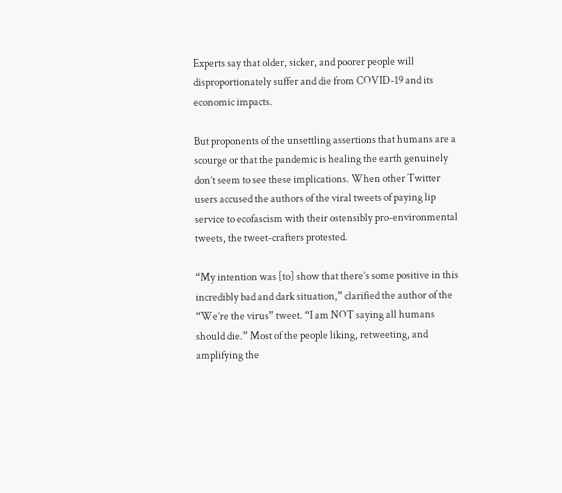Experts say that older, sicker, and poorer people will disproportionately suffer and die from COVID-19 and its economic impacts.

But proponents of the unsettling assertions that humans are a scourge or that the pandemic is healing the earth genuinely don’t seem to see these implications. When other Twitter users accused the authors of the viral tweets of paying lip service to ecofascism with their ostensibly pro-environmental tweets, the tweet-crafters protested.

“My intention was [to] show that there’s some positive in this incredibly bad and dark situation,” clarified the author of the “We’re the virus” tweet. “I am NOT saying all humans should die.” Most of the people liking, retweeting, and amplifying the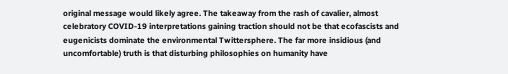original message would likely agree. The takeaway from the rash of cavalier, almost celebratory COVID-19 interpretations gaining traction should not be that ecofascists and eugenicists dominate the environmental Twittersphere. The far more insidious (and uncomfortable) truth is that disturbing philosophies on humanity have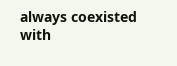always coexisted with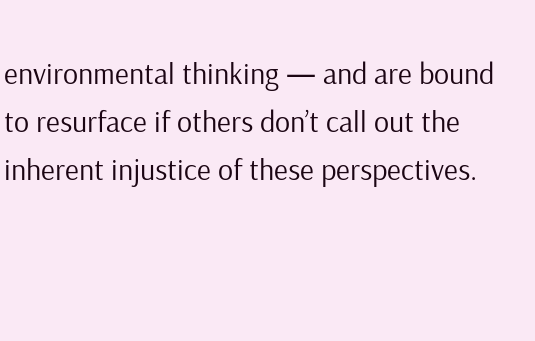environmental thinking — and are bound to resurface if others don’t call out the inherent injustice of these perspectives.